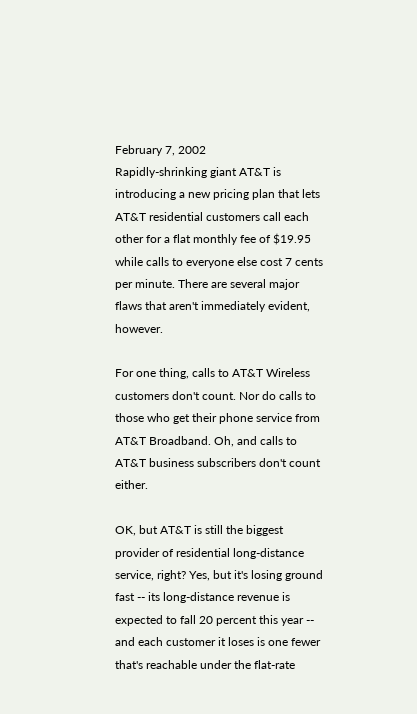February 7, 2002
Rapidly-shrinking giant AT&T is introducing a new pricing plan that lets AT&T residential customers call each other for a flat monthly fee of $19.95 while calls to everyone else cost 7 cents per minute. There are several major flaws that aren't immediately evident, however.

For one thing, calls to AT&T Wireless customers don't count. Nor do calls to those who get their phone service from AT&T Broadband. Oh, and calls to AT&T business subscribers don't count either.

OK, but AT&T is still the biggest provider of residential long-distance service, right? Yes, but it's losing ground fast -- its long-distance revenue is expected to fall 20 percent this year -- and each customer it loses is one fewer that's reachable under the flat-rate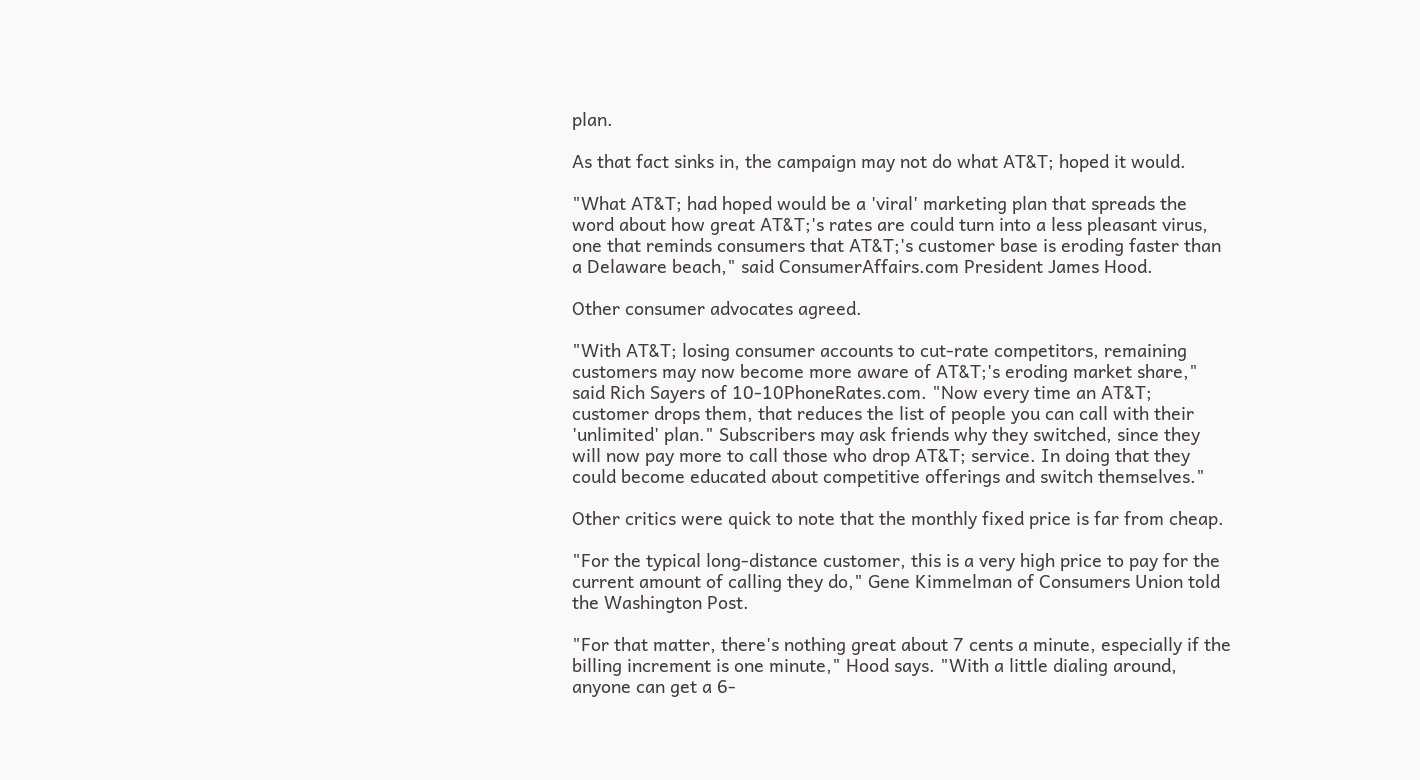plan.

As that fact sinks in, the campaign may not do what AT&T; hoped it would.

"What AT&T; had hoped would be a 'viral' marketing plan that spreads the word about how great AT&T;'s rates are could turn into a less pleasant virus, one that reminds consumers that AT&T;'s customer base is eroding faster than a Delaware beach," said ConsumerAffairs.com President James Hood.

Other consumer advocates agreed.

"With AT&T; losing consumer accounts to cut-rate competitors, remaining customers may now become more aware of AT&T;'s eroding market share," said Rich Sayers of 10-10PhoneRates.com. "Now every time an AT&T; customer drops them, that reduces the list of people you can call with their 'unlimited' plan." Subscribers may ask friends why they switched, since they will now pay more to call those who drop AT&T; service. In doing that they could become educated about competitive offerings and switch themselves."

Other critics were quick to note that the monthly fixed price is far from cheap.

"For the typical long-distance customer, this is a very high price to pay for the current amount of calling they do," Gene Kimmelman of Consumers Union told the Washington Post.

"For that matter, there's nothing great about 7 cents a minute, especially if the billing increment is one minute," Hood says. "With a little dialing around, anyone can get a 6-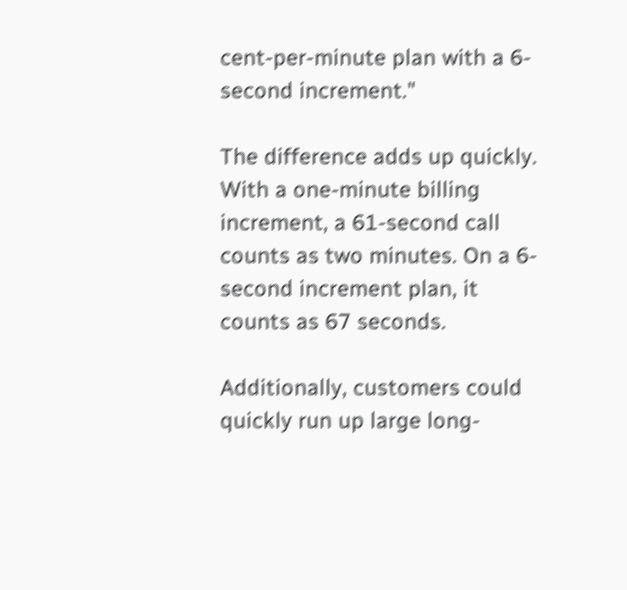cent-per-minute plan with a 6-second increment."

The difference adds up quickly. With a one-minute billing increment, a 61-second call counts as two minutes. On a 6-second increment plan, it counts as 67 seconds.

Additionally, customers could quickly run up large long-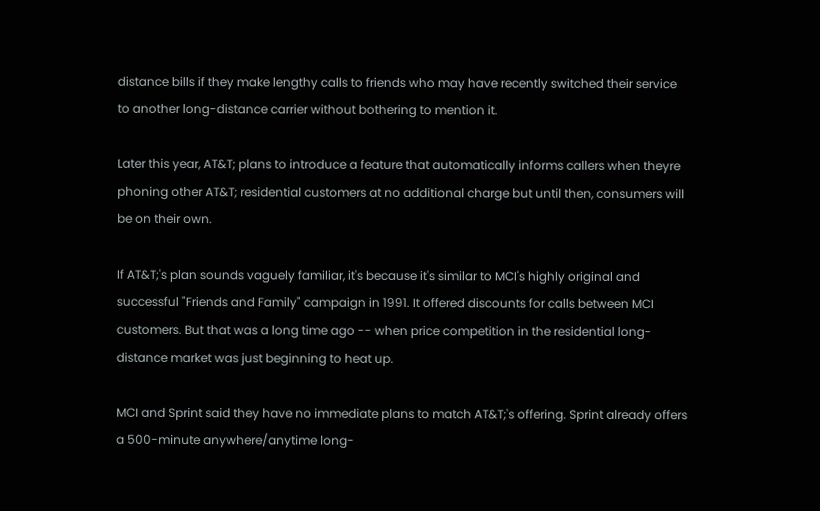distance bills if they make lengthy calls to friends who may have recently switched their service to another long-distance carrier without bothering to mention it.

Later this year, AT&T; plans to introduce a feature that automatically informs callers when theyre phoning other AT&T; residential customers at no additional charge but until then, consumers will be on their own.

If AT&T;'s plan sounds vaguely familiar, it's because it's similar to MCI's highly original and successful "Friends and Family" campaign in 1991. It offered discounts for calls between MCI customers. But that was a long time ago -- when price competition in the residential long-distance market was just beginning to heat up.

MCI and Sprint said they have no immediate plans to match AT&T;'s offering. Sprint already offers a 500-minute anywhere/anytime long-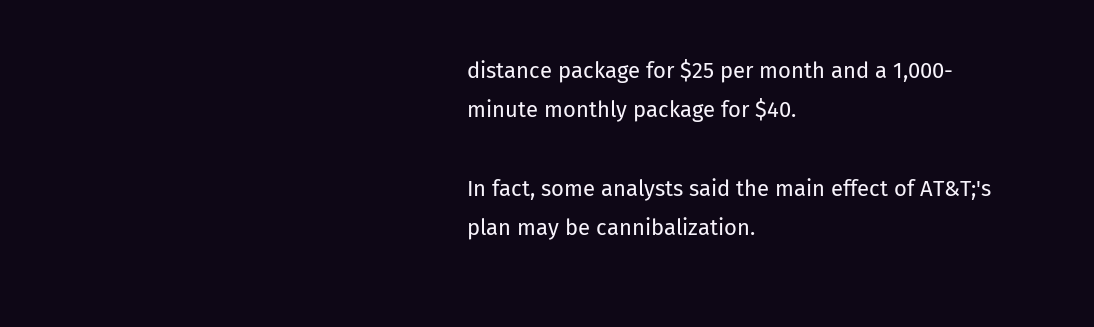distance package for $25 per month and a 1,000-minute monthly package for $40.

In fact, some analysts said the main effect of AT&T;'s plan may be cannibalization.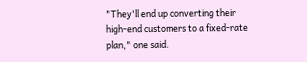"They'll end up converting their high-end customers to a fixed-rate plan," one said.